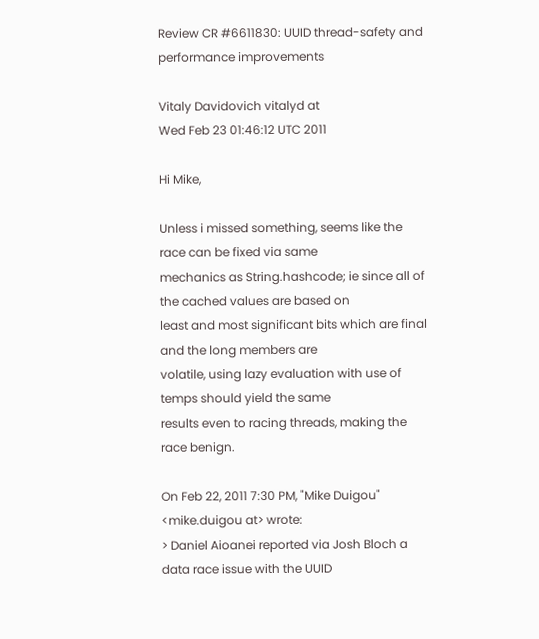Review CR #6611830: UUID thread-safety and performance improvements

Vitaly Davidovich vitalyd at
Wed Feb 23 01:46:12 UTC 2011

Hi Mike,

Unless i missed something, seems like the race can be fixed via same
mechanics as String.hashcode; ie since all of the cached values are based on
least and most significant bits which are final and the long members are
volatile, using lazy evaluation with use of temps should yield the same
results even to racing threads, making the race benign.

On Feb 22, 2011 7:30 PM, "Mike Duigou" <mike.duigou at> wrote:
> Daniel Aioanei reported via Josh Bloch a data race issue with the UUID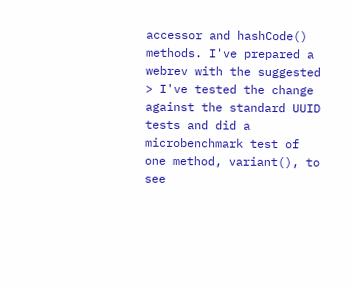accessor and hashCode() methods. I've prepared a webrev with the suggested
> I've tested the change against the standard UUID tests and did a
microbenchmark test of one method, variant(), to see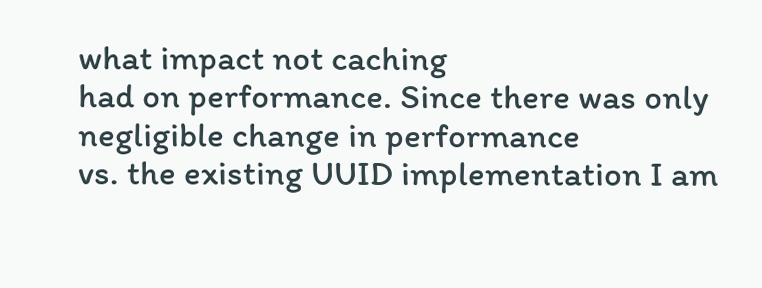what impact not caching
had on performance. Since there was only negligible change in performance
vs. the existing UUID implementation I am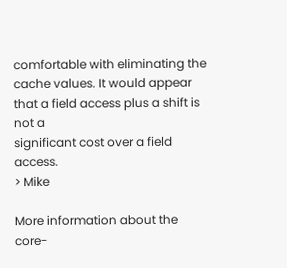comfortable with eliminating the
cache values. It would appear that a field access plus a shift is not a
significant cost over a field access.
> Mike

More information about the core-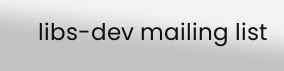libs-dev mailing list